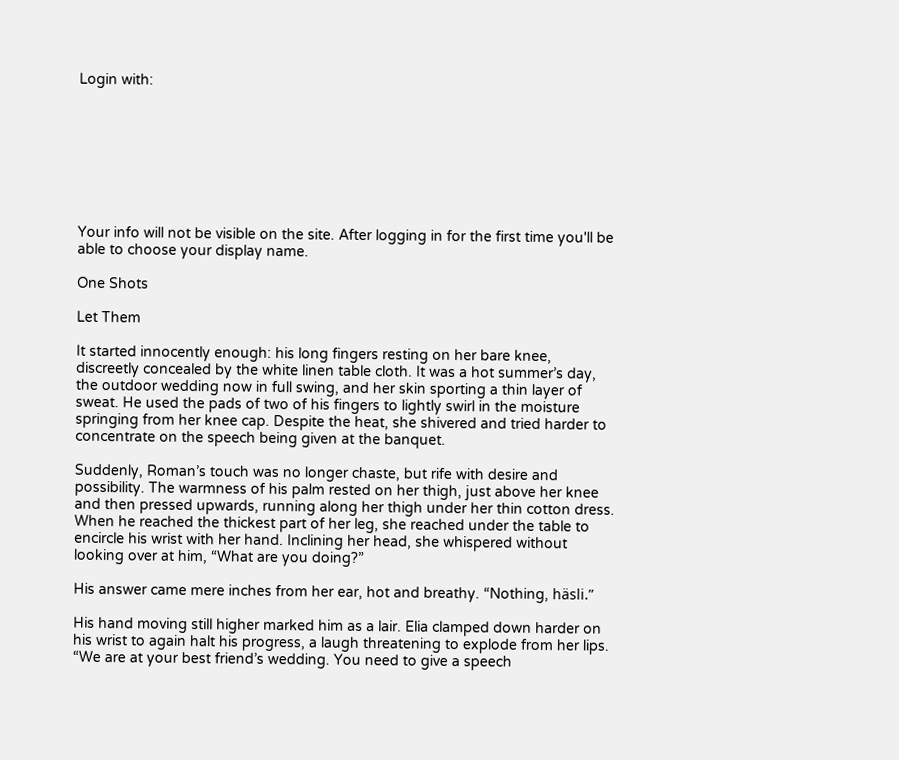Login with:








Your info will not be visible on the site. After logging in for the first time you'll be able to choose your display name.

One Shots

Let Them

It started innocently enough: his long fingers resting on her bare knee, discreetly concealed by the white linen table cloth. It was a hot summer’s day, the outdoor wedding now in full swing, and her skin sporting a thin layer of sweat. He used the pads of two of his fingers to lightly swirl in the moisture springing from her knee cap. Despite the heat, she shivered and tried harder to concentrate on the speech being given at the banquet.

Suddenly, Roman’s touch was no longer chaste, but rife with desire and possibility. The warmness of his palm rested on her thigh, just above her knee and then pressed upwards, running along her thigh under her thin cotton dress. When he reached the thickest part of her leg, she reached under the table to encircle his wrist with her hand. Inclining her head, she whispered without looking over at him, “What are you doing?”

His answer came mere inches from her ear, hot and breathy. “Nothing, häsli.”

His hand moving still higher marked him as a lair. Elia clamped down harder on his wrist to again halt his progress, a laugh threatening to explode from her lips. “We are at your best friend’s wedding. You need to give a speech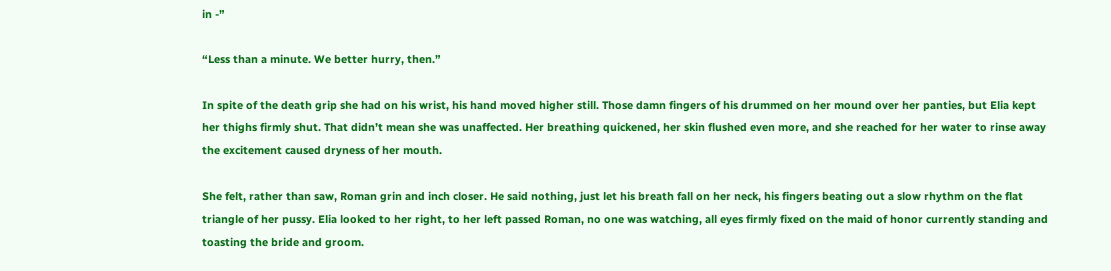in -”

“Less than a minute. We better hurry, then.”

In spite of the death grip she had on his wrist, his hand moved higher still. Those damn fingers of his drummed on her mound over her panties, but Elia kept her thighs firmly shut. That didn’t mean she was unaffected. Her breathing quickened, her skin flushed even more, and she reached for her water to rinse away the excitement caused dryness of her mouth.

She felt, rather than saw, Roman grin and inch closer. He said nothing, just let his breath fall on her neck, his fingers beating out a slow rhythm on the flat triangle of her pussy. Elia looked to her right, to her left passed Roman, no one was watching, all eyes firmly fixed on the maid of honor currently standing and toasting the bride and groom.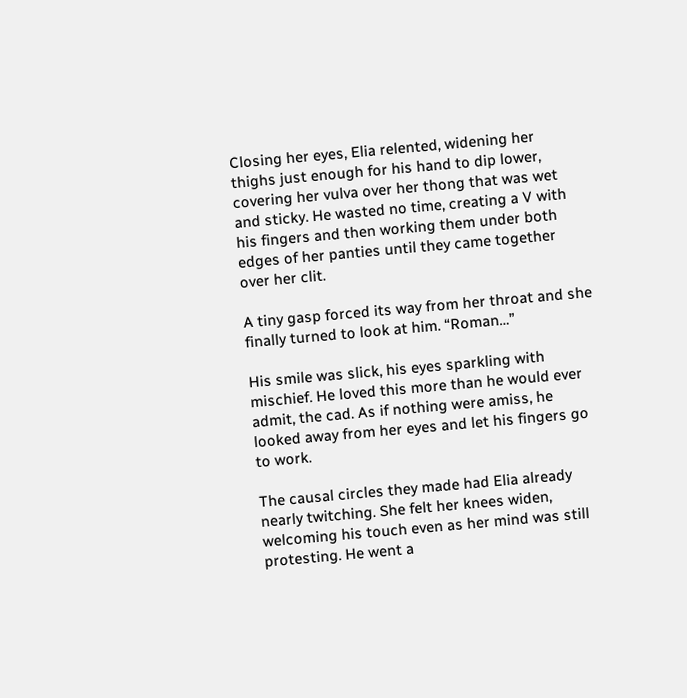Closing her eyes, Elia relented, widening her thighs just enough for his hand to dip lower, covering her vulva over her thong that was wet and sticky. He wasted no time, creating a V with his fingers and then working them under both edges of her panties until they came together over her clit.

A tiny gasp forced its way from her throat and she finally turned to look at him. “Roman…”

His smile was slick, his eyes sparkling with mischief. He loved this more than he would ever admit, the cad. As if nothing were amiss, he looked away from her eyes and let his fingers go to work.

The causal circles they made had Elia already nearly twitching. She felt her knees widen, welcoming his touch even as her mind was still protesting. He went a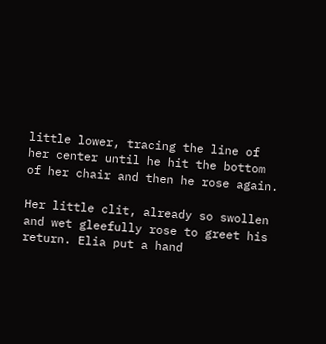little lower, tracing the line of her center until he hit the bottom of her chair and then he rose again.

Her little clit, already so swollen and wet gleefully rose to greet his return. Elia put a hand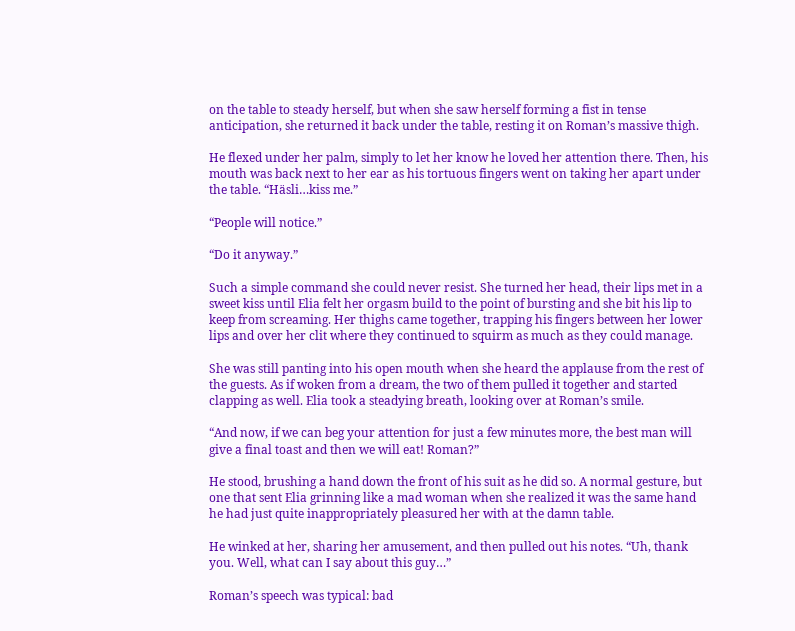on the table to steady herself, but when she saw herself forming a fist in tense anticipation, she returned it back under the table, resting it on Roman’s massive thigh.

He flexed under her palm, simply to let her know he loved her attention there. Then, his mouth was back next to her ear as his tortuous fingers went on taking her apart under the table. “Häsli…kiss me.”

“People will notice.”

“Do it anyway.”

Such a simple command she could never resist. She turned her head, their lips met in a sweet kiss until Elia felt her orgasm build to the point of bursting and she bit his lip to keep from screaming. Her thighs came together, trapping his fingers between her lower lips and over her clit where they continued to squirm as much as they could manage.

She was still panting into his open mouth when she heard the applause from the rest of the guests. As if woken from a dream, the two of them pulled it together and started clapping as well. Elia took a steadying breath, looking over at Roman’s smile.

“And now, if we can beg your attention for just a few minutes more, the best man will give a final toast and then we will eat! Roman?”

He stood, brushing a hand down the front of his suit as he did so. A normal gesture, but one that sent Elia grinning like a mad woman when she realized it was the same hand he had just quite inappropriately pleasured her with at the damn table.

He winked at her, sharing her amusement, and then pulled out his notes. “Uh, thank you. Well, what can I say about this guy…”

Roman’s speech was typical: bad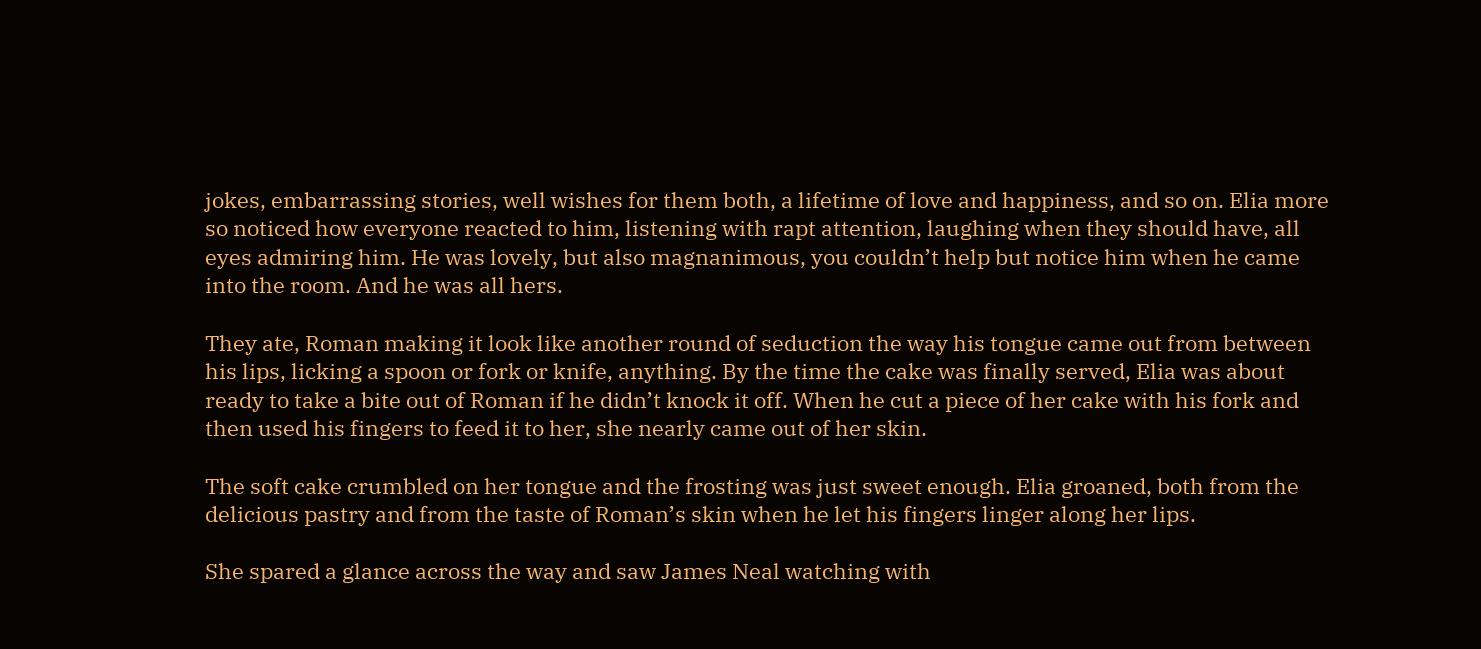jokes, embarrassing stories, well wishes for them both, a lifetime of love and happiness, and so on. Elia more so noticed how everyone reacted to him, listening with rapt attention, laughing when they should have, all eyes admiring him. He was lovely, but also magnanimous, you couldn’t help but notice him when he came into the room. And he was all hers.

They ate, Roman making it look like another round of seduction the way his tongue came out from between his lips, licking a spoon or fork or knife, anything. By the time the cake was finally served, Elia was about ready to take a bite out of Roman if he didn’t knock it off. When he cut a piece of her cake with his fork and then used his fingers to feed it to her, she nearly came out of her skin.

The soft cake crumbled on her tongue and the frosting was just sweet enough. Elia groaned, both from the delicious pastry and from the taste of Roman’s skin when he let his fingers linger along her lips.

She spared a glance across the way and saw James Neal watching with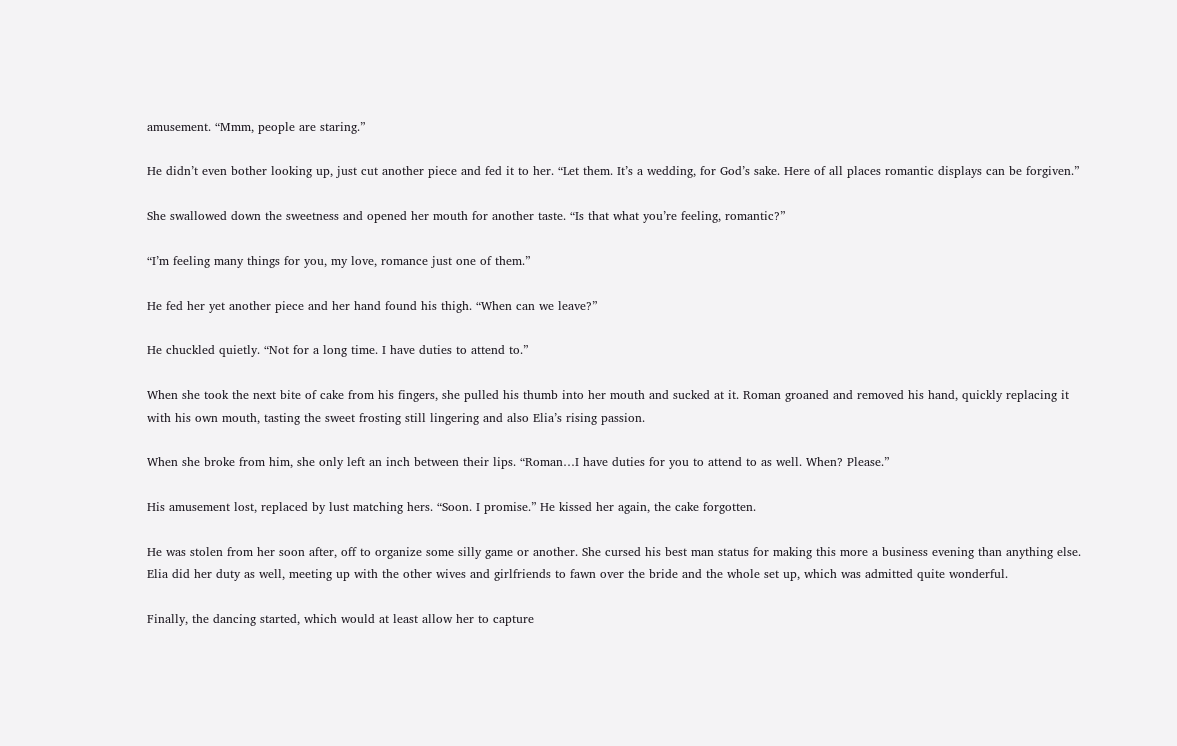amusement. “Mmm, people are staring.”

He didn’t even bother looking up, just cut another piece and fed it to her. “Let them. It’s a wedding, for God’s sake. Here of all places romantic displays can be forgiven.”

She swallowed down the sweetness and opened her mouth for another taste. “Is that what you’re feeling, romantic?”

“I’m feeling many things for you, my love, romance just one of them.”

He fed her yet another piece and her hand found his thigh. “When can we leave?”

He chuckled quietly. “Not for a long time. I have duties to attend to.”

When she took the next bite of cake from his fingers, she pulled his thumb into her mouth and sucked at it. Roman groaned and removed his hand, quickly replacing it with his own mouth, tasting the sweet frosting still lingering and also Elia’s rising passion.

When she broke from him, she only left an inch between their lips. “Roman…I have duties for you to attend to as well. When? Please.”

His amusement lost, replaced by lust matching hers. “Soon. I promise.” He kissed her again, the cake forgotten.

He was stolen from her soon after, off to organize some silly game or another. She cursed his best man status for making this more a business evening than anything else. Elia did her duty as well, meeting up with the other wives and girlfriends to fawn over the bride and the whole set up, which was admitted quite wonderful.

Finally, the dancing started, which would at least allow her to capture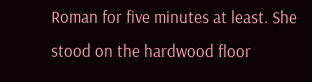Roman for five minutes at least. She stood on the hardwood floor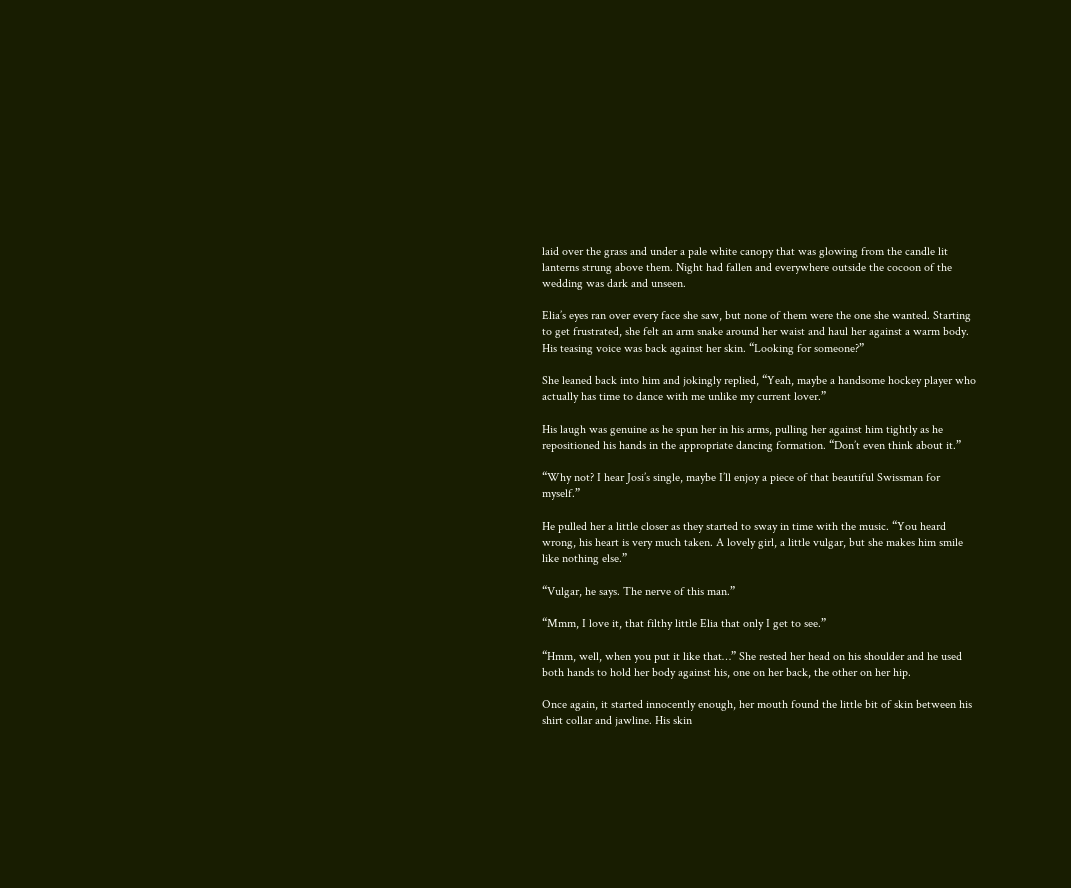laid over the grass and under a pale white canopy that was glowing from the candle lit lanterns strung above them. Night had fallen and everywhere outside the cocoon of the wedding was dark and unseen.

Elia’s eyes ran over every face she saw, but none of them were the one she wanted. Starting to get frustrated, she felt an arm snake around her waist and haul her against a warm body. His teasing voice was back against her skin. “Looking for someone?”

She leaned back into him and jokingly replied, “Yeah, maybe a handsome hockey player who actually has time to dance with me unlike my current lover.”

His laugh was genuine as he spun her in his arms, pulling her against him tightly as he repositioned his hands in the appropriate dancing formation. “Don’t even think about it.”

“Why not? I hear Josi’s single, maybe I’ll enjoy a piece of that beautiful Swissman for myself.”

He pulled her a little closer as they started to sway in time with the music. “You heard wrong, his heart is very much taken. A lovely girl, a little vulgar, but she makes him smile like nothing else.”

“Vulgar, he says. The nerve of this man.”

“Mmm, I love it, that filthy little Elia that only I get to see.”

“Hmm, well, when you put it like that…” She rested her head on his shoulder and he used both hands to hold her body against his, one on her back, the other on her hip.

Once again, it started innocently enough, her mouth found the little bit of skin between his shirt collar and jawline. His skin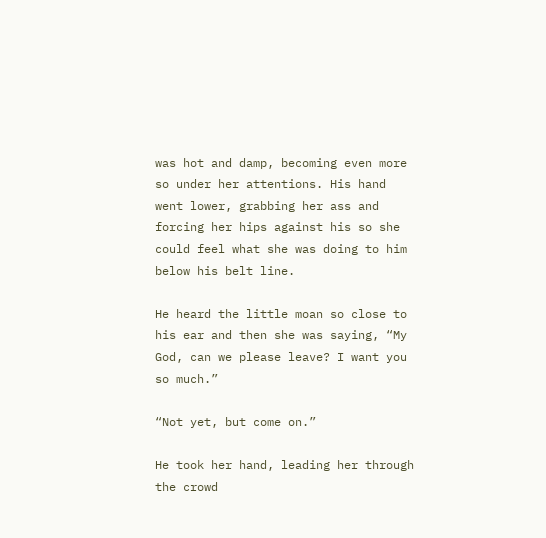was hot and damp, becoming even more so under her attentions. His hand went lower, grabbing her ass and forcing her hips against his so she could feel what she was doing to him below his belt line.

He heard the little moan so close to his ear and then she was saying, “My God, can we please leave? I want you so much.”

“Not yet, but come on.”

He took her hand, leading her through the crowd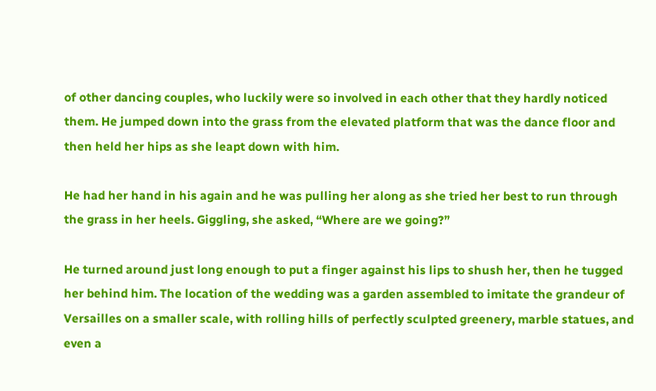of other dancing couples, who luckily were so involved in each other that they hardly noticed them. He jumped down into the grass from the elevated platform that was the dance floor and then held her hips as she leapt down with him.

He had her hand in his again and he was pulling her along as she tried her best to run through the grass in her heels. Giggling, she asked, “Where are we going?”

He turned around just long enough to put a finger against his lips to shush her, then he tugged her behind him. The location of the wedding was a garden assembled to imitate the grandeur of Versailles on a smaller scale, with rolling hills of perfectly sculpted greenery, marble statues, and even a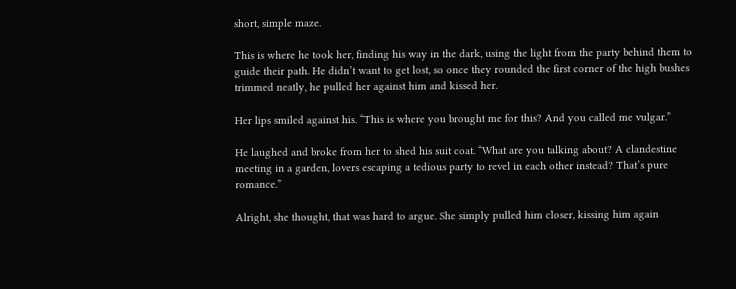short, simple maze.

This is where he took her, finding his way in the dark, using the light from the party behind them to guide their path. He didn’t want to get lost, so once they rounded the first corner of the high bushes trimmed neatly, he pulled her against him and kissed her.

Her lips smiled against his. “This is where you brought me for this? And you called me vulgar.”

He laughed and broke from her to shed his suit coat. “What are you talking about? A clandestine meeting in a garden, lovers escaping a tedious party to revel in each other instead? That’s pure romance.”

Alright, she thought, that was hard to argue. She simply pulled him closer, kissing him again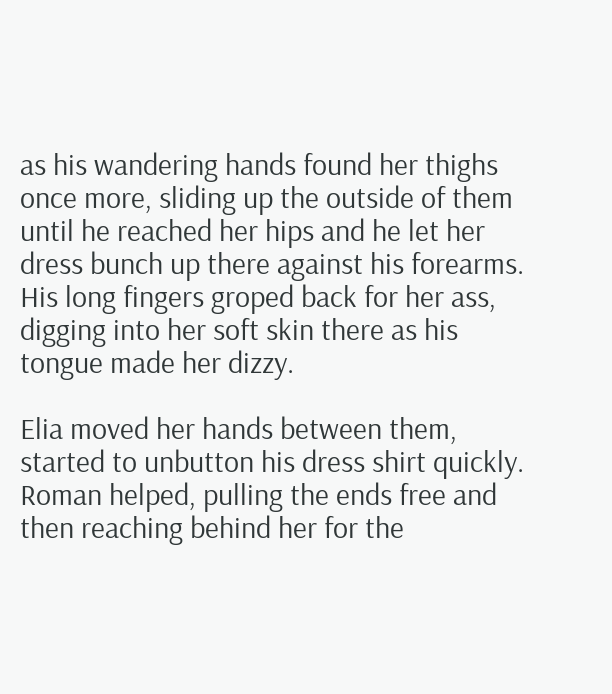as his wandering hands found her thighs once more, sliding up the outside of them until he reached her hips and he let her dress bunch up there against his forearms. His long fingers groped back for her ass, digging into her soft skin there as his tongue made her dizzy.

Elia moved her hands between them, started to unbutton his dress shirt quickly. Roman helped, pulling the ends free and then reaching behind her for the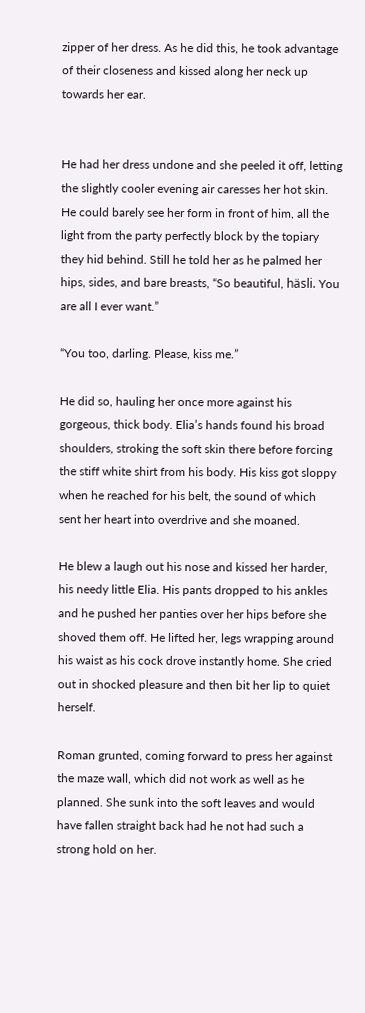zipper of her dress. As he did this, he took advantage of their closeness and kissed along her neck up towards her ear.


He had her dress undone and she peeled it off, letting the slightly cooler evening air caresses her hot skin. He could barely see her form in front of him, all the light from the party perfectly block by the topiary they hid behind. Still he told her as he palmed her hips, sides, and bare breasts, “So beautiful, häsli. You are all I ever want.”

“You too, darling. Please, kiss me.”

He did so, hauling her once more against his gorgeous, thick body. Elia’s hands found his broad shoulders, stroking the soft skin there before forcing the stiff white shirt from his body. His kiss got sloppy when he reached for his belt, the sound of which sent her heart into overdrive and she moaned.

He blew a laugh out his nose and kissed her harder, his needy little Elia. His pants dropped to his ankles and he pushed her panties over her hips before she shoved them off. He lifted her, legs wrapping around his waist as his cock drove instantly home. She cried out in shocked pleasure and then bit her lip to quiet herself.

Roman grunted, coming forward to press her against the maze wall, which did not work as well as he planned. She sunk into the soft leaves and would have fallen straight back had he not had such a strong hold on her.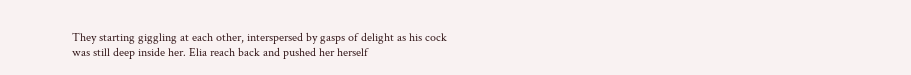They starting giggling at each other, interspersed by gasps of delight as his cock was still deep inside her. Elia reach back and pushed her herself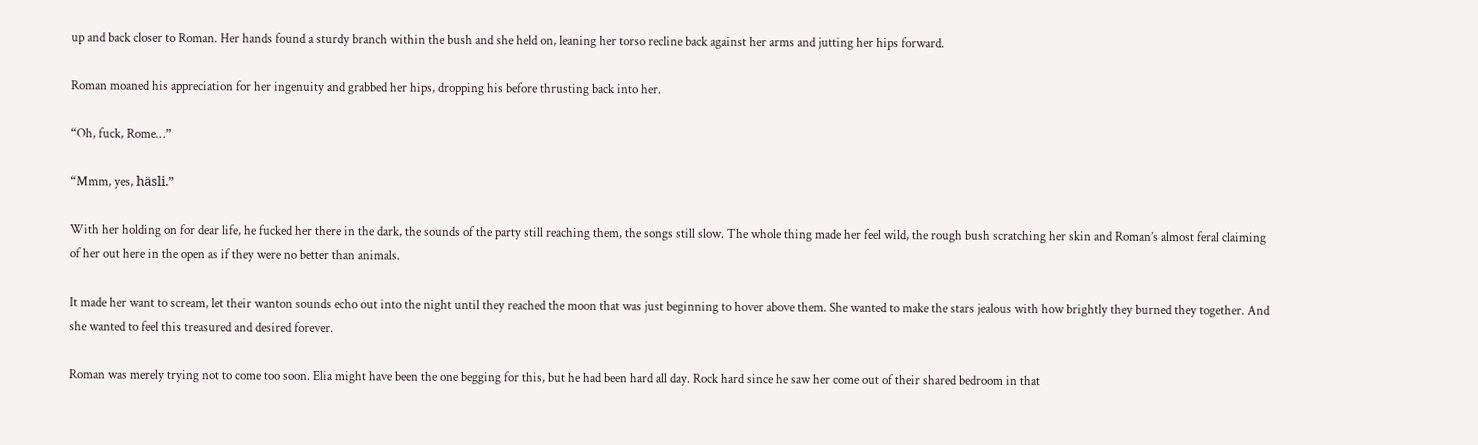up and back closer to Roman. Her hands found a sturdy branch within the bush and she held on, leaning her torso recline back against her arms and jutting her hips forward.

Roman moaned his appreciation for her ingenuity and grabbed her hips, dropping his before thrusting back into her.

“Oh, fuck, Rome…”

“Mmm, yes, häsli.”

With her holding on for dear life, he fucked her there in the dark, the sounds of the party still reaching them, the songs still slow. The whole thing made her feel wild, the rough bush scratching her skin and Roman’s almost feral claiming of her out here in the open as if they were no better than animals.

It made her want to scream, let their wanton sounds echo out into the night until they reached the moon that was just beginning to hover above them. She wanted to make the stars jealous with how brightly they burned they together. And she wanted to feel this treasured and desired forever.

Roman was merely trying not to come too soon. Elia might have been the one begging for this, but he had been hard all day. Rock hard since he saw her come out of their shared bedroom in that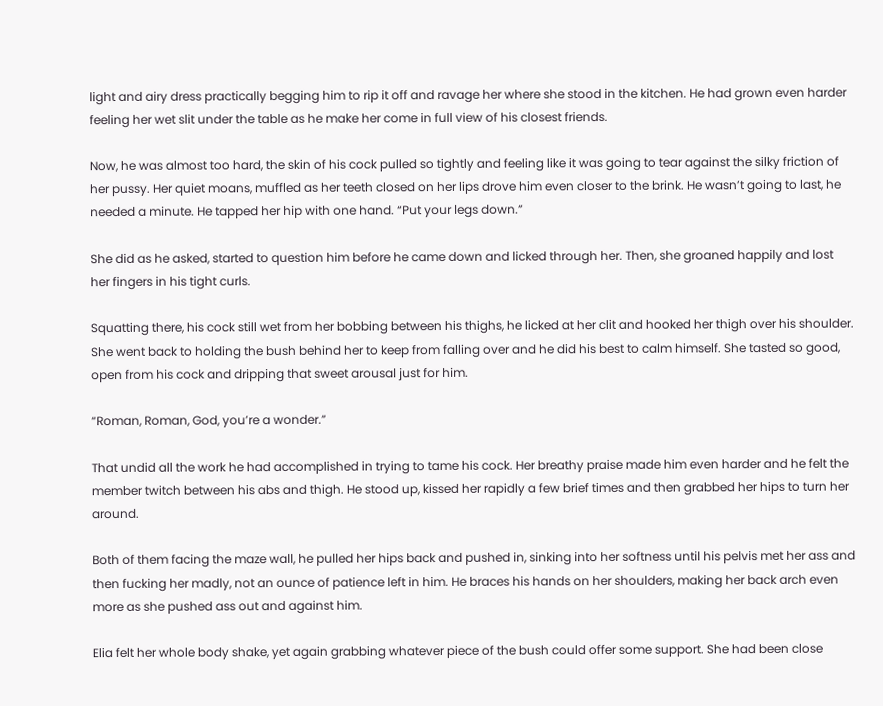light and airy dress practically begging him to rip it off and ravage her where she stood in the kitchen. He had grown even harder feeling her wet slit under the table as he make her come in full view of his closest friends.

Now, he was almost too hard, the skin of his cock pulled so tightly and feeling like it was going to tear against the silky friction of her pussy. Her quiet moans, muffled as her teeth closed on her lips drove him even closer to the brink. He wasn’t going to last, he needed a minute. He tapped her hip with one hand. “Put your legs down.”

She did as he asked, started to question him before he came down and licked through her. Then, she groaned happily and lost her fingers in his tight curls.

Squatting there, his cock still wet from her bobbing between his thighs, he licked at her clit and hooked her thigh over his shoulder. She went back to holding the bush behind her to keep from falling over and he did his best to calm himself. She tasted so good, open from his cock and dripping that sweet arousal just for him.

“Roman, Roman, God, you’re a wonder.”

That undid all the work he had accomplished in trying to tame his cock. Her breathy praise made him even harder and he felt the member twitch between his abs and thigh. He stood up, kissed her rapidly a few brief times and then grabbed her hips to turn her around.

Both of them facing the maze wall, he pulled her hips back and pushed in, sinking into her softness until his pelvis met her ass and then fucking her madly, not an ounce of patience left in him. He braces his hands on her shoulders, making her back arch even more as she pushed ass out and against him.

Elia felt her whole body shake, yet again grabbing whatever piece of the bush could offer some support. She had been close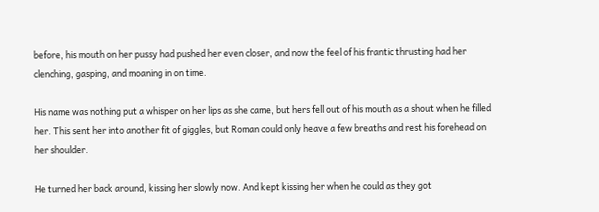before, his mouth on her pussy had pushed her even closer, and now the feel of his frantic thrusting had her clenching, gasping, and moaning in on time.

His name was nothing put a whisper on her lips as she came, but hers fell out of his mouth as a shout when he filled her. This sent her into another fit of giggles, but Roman could only heave a few breaths and rest his forehead on her shoulder.

He turned her back around, kissing her slowly now. And kept kissing her when he could as they got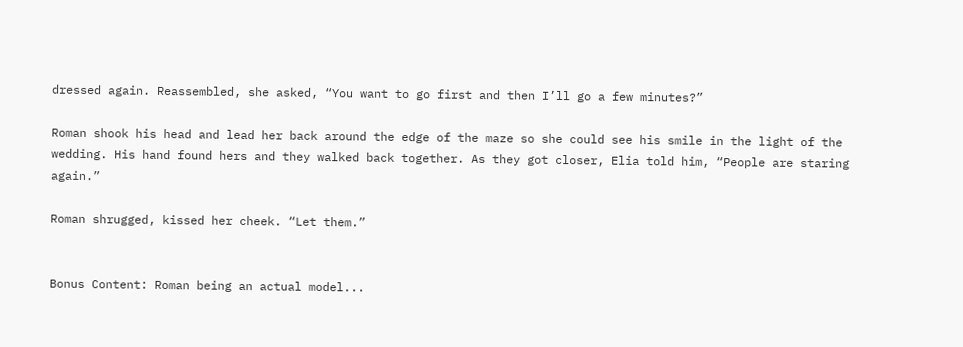dressed again. Reassembled, she asked, “You want to go first and then I’ll go a few minutes?”

Roman shook his head and lead her back around the edge of the maze so she could see his smile in the light of the wedding. His hand found hers and they walked back together. As they got closer, Elia told him, “People are staring again.”

Roman shrugged, kissed her cheek. “Let them.”


Bonus Content: Roman being an actual model...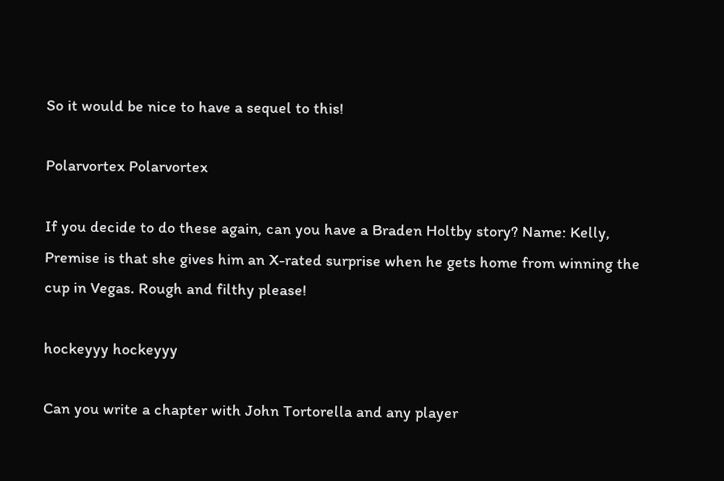So it would be nice to have a sequel to this!

Polarvortex Polarvortex

If you decide to do these again, can you have a Braden Holtby story? Name: Kelly, Premise is that she gives him an X-rated surprise when he gets home from winning the cup in Vegas. Rough and filthy please!

hockeyyy hockeyyy

Can you write a chapter with John Tortorella and any player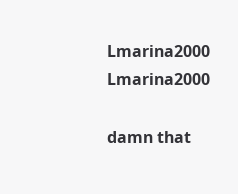Lmarina2000 Lmarina2000

damn that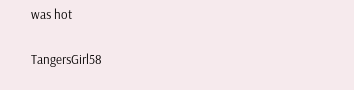was hot

TangersGirl58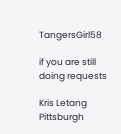TangersGirl58

if you are still doing requests

Kris Letang Pittsburgh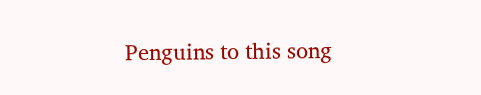Penguins to this song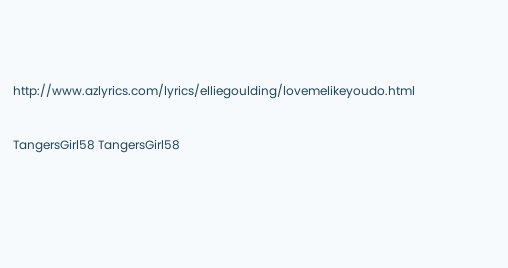http://www.azlyrics.com/lyrics/elliegoulding/lovemelikeyoudo.html


TangersGirl58 TangersGirl58